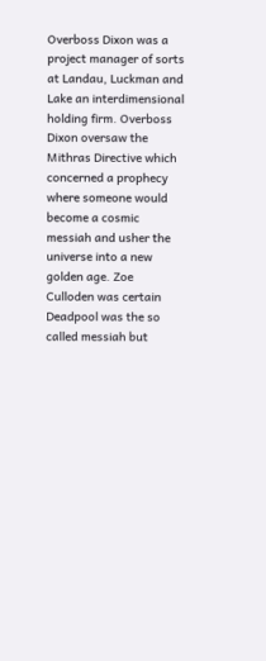Overboss Dixon was a project manager of sorts at Landau, Luckman and Lake an interdimensional holding firm. Overboss Dixon oversaw the Mithras Directive which concerned a prophecy where someone would become a cosmic messiah and usher the universe into a new golden age. Zoe Culloden was certain Deadpool was the so called messiah but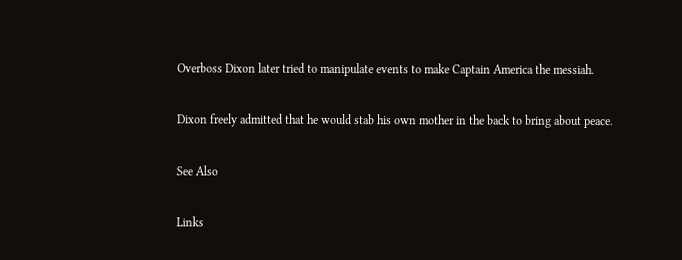Overboss Dixon later tried to manipulate events to make Captain America the messiah.

Dixon freely admitted that he would stab his own mother in the back to bring about peace.

See Also

Links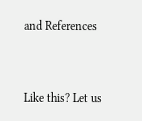and References


Like this? Let us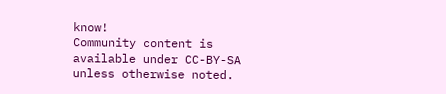know!
Community content is available under CC-BY-SA unless otherwise noted.